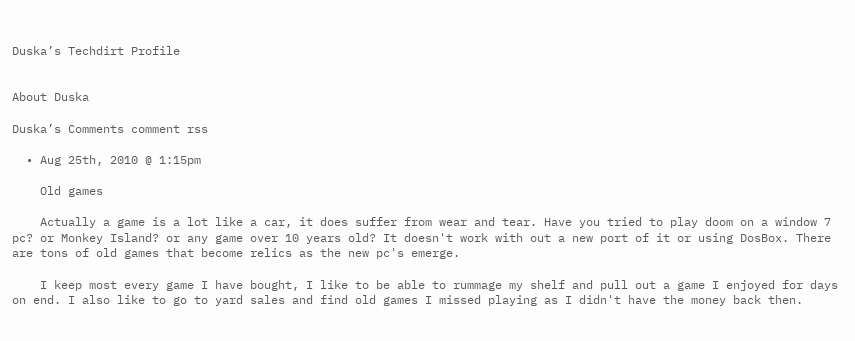Duska’s Techdirt Profile


About Duska

Duska’s Comments comment rss

  • Aug 25th, 2010 @ 1:15pm

    Old games

    Actually a game is a lot like a car, it does suffer from wear and tear. Have you tried to play doom on a window 7 pc? or Monkey Island? or any game over 10 years old? It doesn't work with out a new port of it or using DosBox. There are tons of old games that become relics as the new pc's emerge.

    I keep most every game I have bought, I like to be able to rummage my shelf and pull out a game I enjoyed for days on end. I also like to go to yard sales and find old games I missed playing as I didn't have the money back then.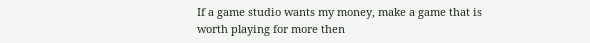If a game studio wants my money, make a game that is worth playing for more then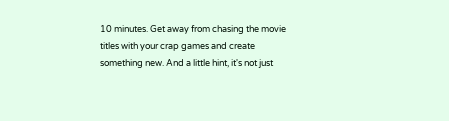10 minutes. Get away from chasing the movie titles with your crap games and create something new. And a little hint, it's not just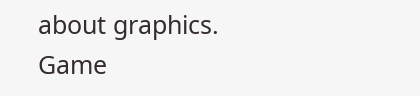about graphics. Game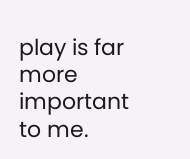play is far more important to me.